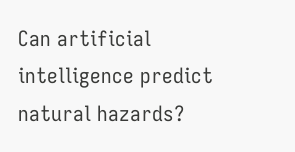Can artificial intelligence predict natural hazards?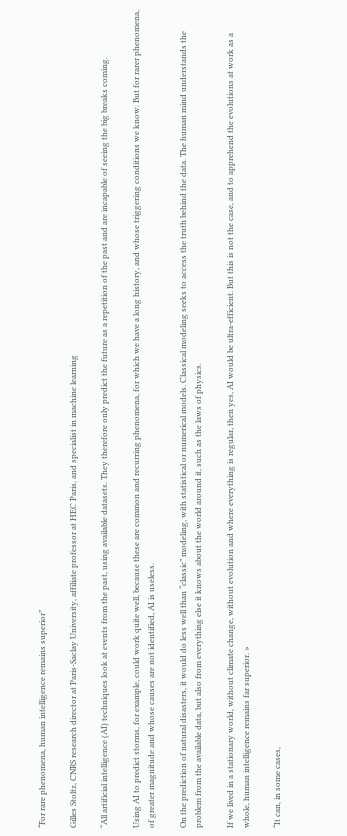“For rare phenomena, human intelligence remains superior”

Gilles Stoltz, CNRS research director at Paris-Saclay University, affiliate professor at HEC Paris, and specialist in machine learning

“All artificial intelligence (AI) techniques look at events from the past, using available datasets. They therefore only predict the future as a repetition of the past and are incapable of seeing the big breaks coming.

Using AI to predict storms, for example, could work quite well, because these are common and recurring phenomena, for which we have a long history, and whose triggering conditions we know. But for rarer phenomena, of greater magnitude and whose causes are not identified, AI is useless.

On the prediction of natural disasters, it would do less well than “classic” modeling, with statistical or numerical models. Classical modeling seeks to access the truth behind the data. The human mind understands the problem from the available data, but also from everything else it knows about the world around it, such as the laws of physics.

If we lived in a stationary world, without climate change, without evolution and where everything is regular, then yes, AI would be ultra-efficient. But this is not the case, and to apprehend the evolutions at work as a whole, human intelligence remains far superior. »

“It can, in some cases,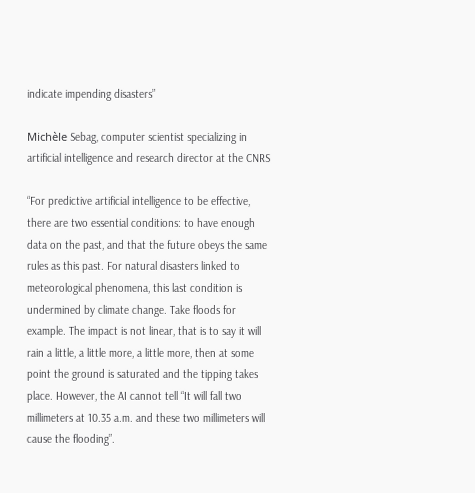indicate impending disasters”

Michèle Sebag, computer scientist specializing in artificial intelligence and research director at the CNRS

“For predictive artificial intelligence to be effective, there are two essential conditions: to have enough data on the past, and that the future obeys the same rules as this past. For natural disasters linked to meteorological phenomena, this last condition is undermined by climate change. Take floods for example. The impact is not linear, that is to say it will rain a little, a little more, a little more, then at some point the ground is saturated and the tipping takes place. However, the AI cannot tell “It will fall two millimeters at 10.35 a.m. and these two millimeters will cause the flooding”.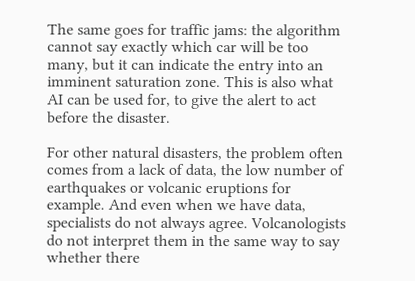The same goes for traffic jams: the algorithm cannot say exactly which car will be too many, but it can indicate the entry into an imminent saturation zone. This is also what AI can be used for, to give the alert to act before the disaster.

For other natural disasters, the problem often comes from a lack of data, the low number of earthquakes or volcanic eruptions for example. And even when we have data, specialists do not always agree. Volcanologists do not interpret them in the same way to say whether there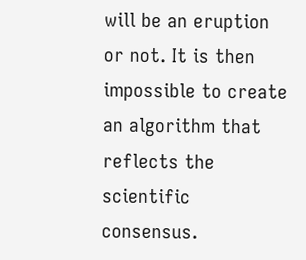will be an eruption or not. It is then impossible to create an algorithm that reflects the scientific consensus.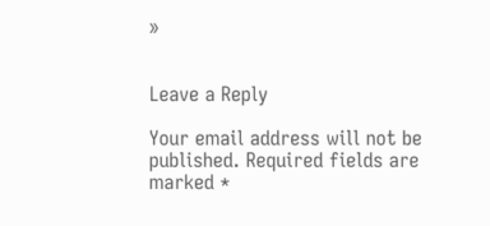»


Leave a Reply

Your email address will not be published. Required fields are marked *